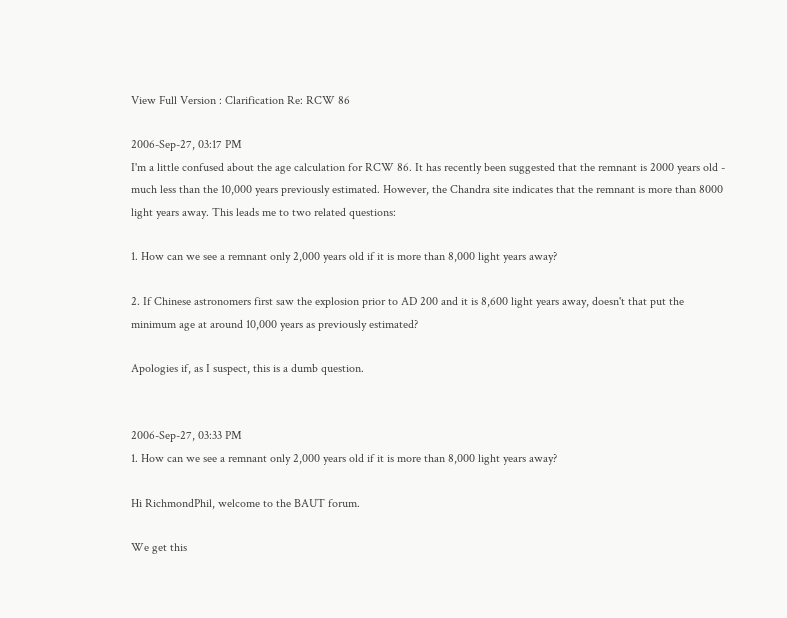View Full Version : Clarification Re: RCW 86

2006-Sep-27, 03:17 PM
I'm a little confused about the age calculation for RCW 86. It has recently been suggested that the remnant is 2000 years old - much less than the 10,000 years previously estimated. However, the Chandra site indicates that the remnant is more than 8000 light years away. This leads me to two related questions:

1. How can we see a remnant only 2,000 years old if it is more than 8,000 light years away?

2. If Chinese astronomers first saw the explosion prior to AD 200 and it is 8,600 light years away, doesn't that put the minimum age at around 10,000 years as previously estimated?

Apologies if, as I suspect, this is a dumb question.


2006-Sep-27, 03:33 PM
1. How can we see a remnant only 2,000 years old if it is more than 8,000 light years away?

Hi RichmondPhil, welcome to the BAUT forum.

We get this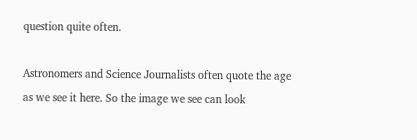question quite often.

Astronomers and Science Journalists often quote the age as we see it here. So the image we see can look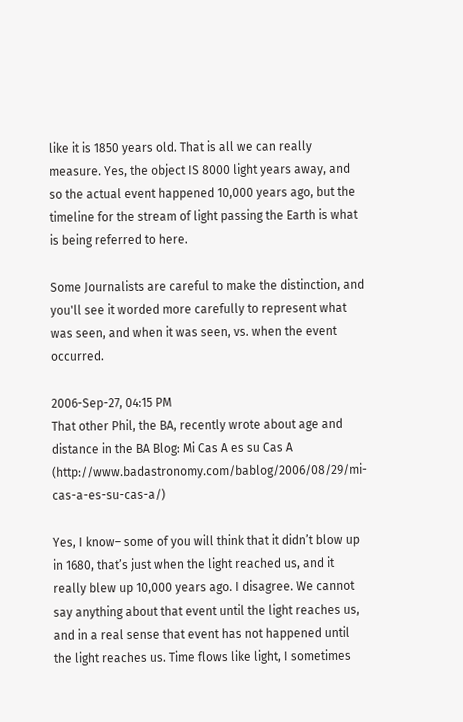like it is 1850 years old. That is all we can really measure. Yes, the object IS 8000 light years away, and so the actual event happened 10,000 years ago, but the timeline for the stream of light passing the Earth is what is being referred to here.

Some Journalists are careful to make the distinction, and you'll see it worded more carefully to represent what was seen, and when it was seen, vs. when the event occurred.

2006-Sep-27, 04:15 PM
That other Phil, the BA, recently wrote about age and distance in the BA Blog: Mi Cas A es su Cas A (http://www.badastronomy.com/bablog/2006/08/29/mi-cas-a-es-su-cas-a/)

Yes, I know– some of you will think that it didn’t blow up in 1680, that’s just when the light reached us, and it really blew up 10,000 years ago. I disagree. We cannot say anything about that event until the light reaches us, and in a real sense that event has not happened until the light reaches us. Time flows like light, I sometimes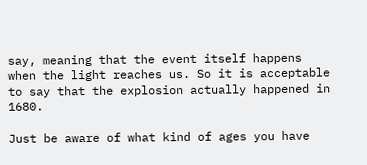say, meaning that the event itself happens when the light reaches us. So it is acceptable to say that the explosion actually happened in 1680.

Just be aware of what kind of ages you have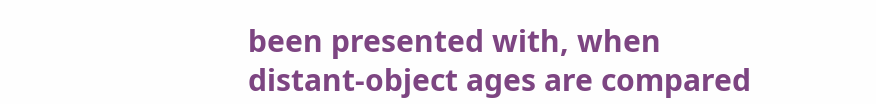been presented with, when distant-object ages are compared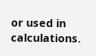or used in calculations.